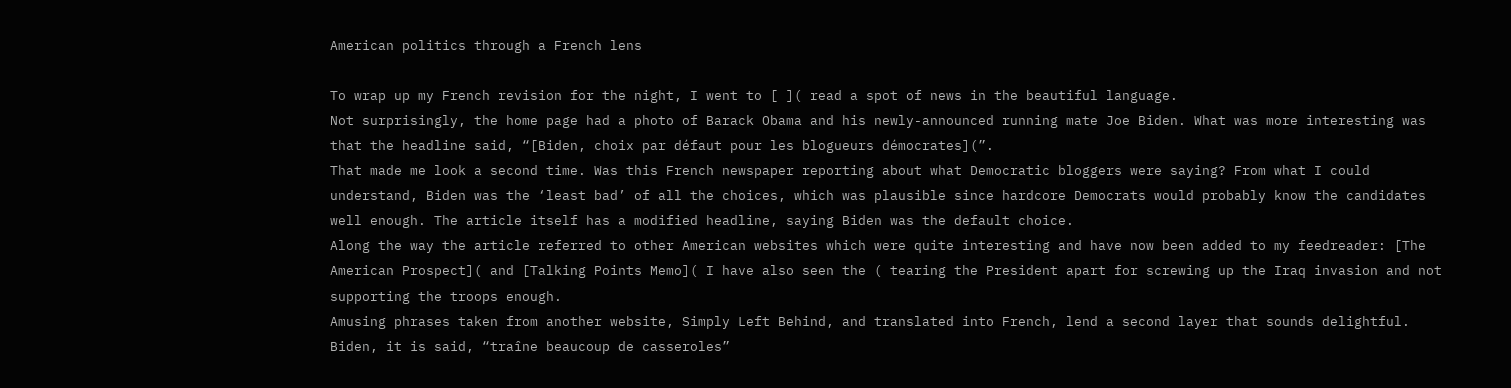American politics through a French lens

To wrap up my French revision for the night, I went to [ ]( read a spot of news in the beautiful language.
Not surprisingly, the home page had a photo of Barack Obama and his newly-announced running mate Joe Biden. What was more interesting was that the headline said, “[Biden, choix par défaut pour les blogueurs démocrates](”.
That made me look a second time. Was this French newspaper reporting about what Democratic bloggers were saying? From what I could understand, Biden was the ‘least bad’ of all the choices, which was plausible since hardcore Democrats would probably know the candidates well enough. The article itself has a modified headline, saying Biden was the default choice.
Along the way the article referred to other American websites which were quite interesting and have now been added to my feedreader: [The American Prospect]( and [Talking Points Memo]( I have also seen the ( tearing the President apart for screwing up the Iraq invasion and not supporting the troops enough.
Amusing phrases taken from another website, Simply Left Behind, and translated into French, lend a second layer that sounds delightful. Biden, it is said, “traîne beaucoup de casseroles”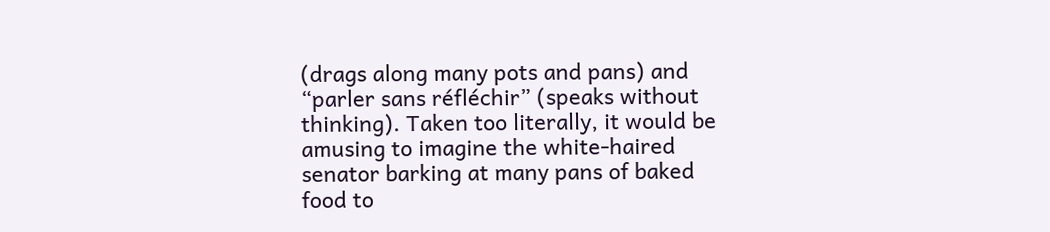(drags along many pots and pans) and “parler sans réfléchir” (speaks without thinking). Taken too literally, it would be amusing to imagine the white-haired senator barking at many pans of baked food to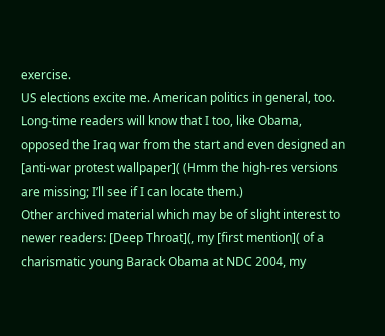exercise.
US elections excite me. American politics in general, too. Long-time readers will know that I too, like Obama, opposed the Iraq war from the start and even designed an [anti-war protest wallpaper]( (Hmm the high-res versions are missing; I’ll see if I can locate them.)
Other archived material which may be of slight interest to newer readers: [Deep Throat](, my [first mention]( of a charismatic young Barack Obama at NDC 2004, my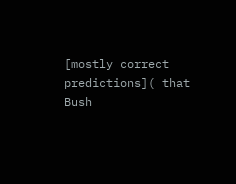[mostly correct predictions]( that Bush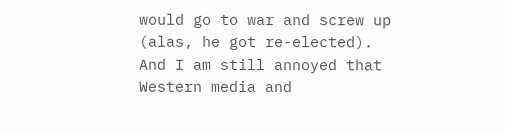would go to war and screw up (alas, he got re-elected).
And I am still annoyed that Western media and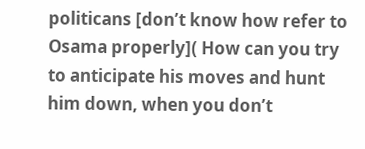politicans [don’t know how refer to Osama properly]( How can you try to anticipate his moves and hunt him down, when you don’t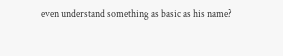even understand something as basic as his name?